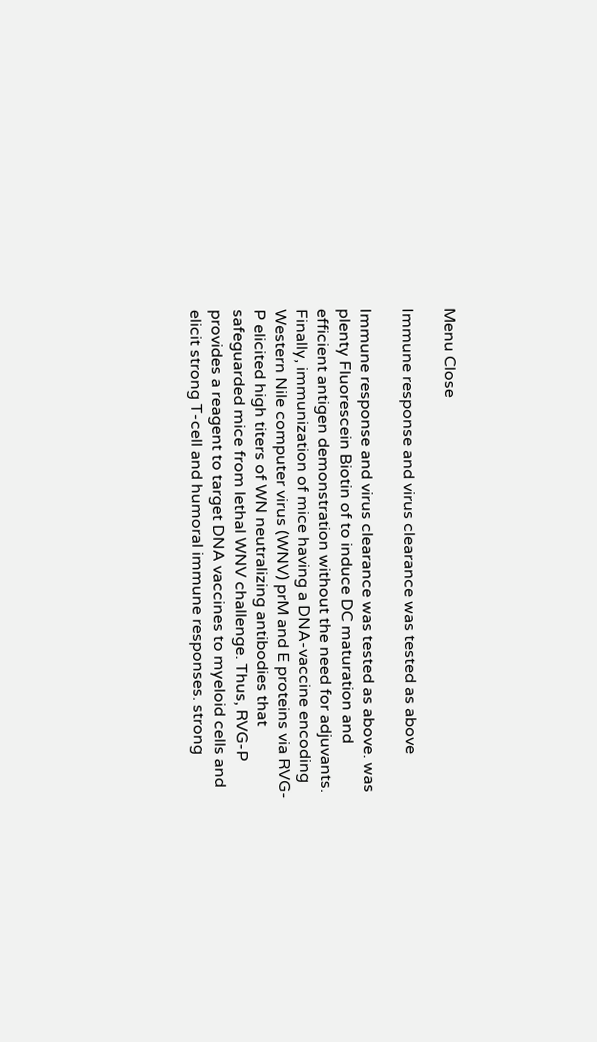Menu Close

Immune response and virus clearance was tested as above

Immune response and virus clearance was tested as above. was plenty Fluorescein Biotin of to induce DC maturation and efficient antigen demonstration without the need for adjuvants. Finally, immunization of mice having a DNA-vaccine encoding Western Nile computer virus (WNV) prM and E proteins via RVG-P elicited high titers of WN neutralizing antibodies that safeguarded mice from lethal WNV challenge. Thus, RVG-P provides a reagent to target DNA vaccines to myeloid cells and elicit strong T-cell and humoral immune responses. strong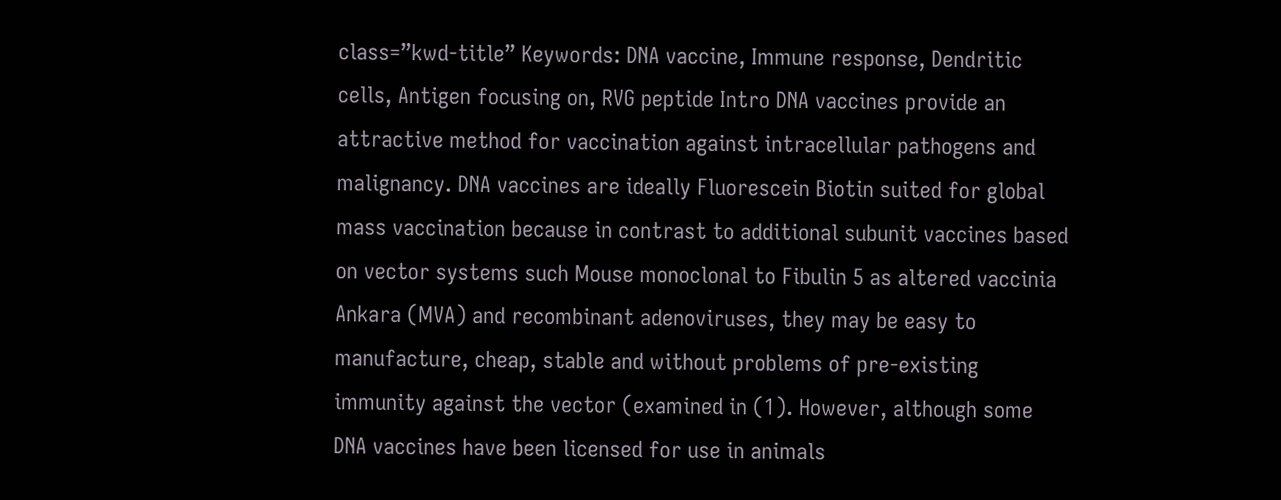class=”kwd-title” Keywords: DNA vaccine, Immune response, Dendritic cells, Antigen focusing on, RVG peptide Intro DNA vaccines provide an attractive method for vaccination against intracellular pathogens and malignancy. DNA vaccines are ideally Fluorescein Biotin suited for global mass vaccination because in contrast to additional subunit vaccines based on vector systems such Mouse monoclonal to Fibulin 5 as altered vaccinia Ankara (MVA) and recombinant adenoviruses, they may be easy to manufacture, cheap, stable and without problems of pre-existing immunity against the vector (examined in (1). However, although some DNA vaccines have been licensed for use in animals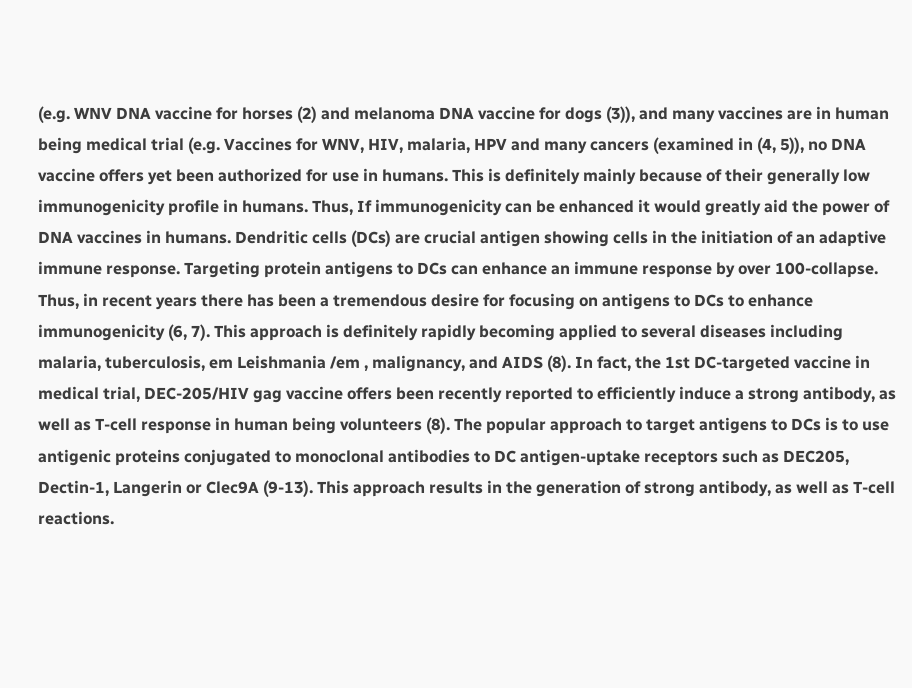(e.g. WNV DNA vaccine for horses (2) and melanoma DNA vaccine for dogs (3)), and many vaccines are in human being medical trial (e.g. Vaccines for WNV, HIV, malaria, HPV and many cancers (examined in (4, 5)), no DNA vaccine offers yet been authorized for use in humans. This is definitely mainly because of their generally low immunogenicity profile in humans. Thus, If immunogenicity can be enhanced it would greatly aid the power of DNA vaccines in humans. Dendritic cells (DCs) are crucial antigen showing cells in the initiation of an adaptive immune response. Targeting protein antigens to DCs can enhance an immune response by over 100-collapse. Thus, in recent years there has been a tremendous desire for focusing on antigens to DCs to enhance immunogenicity (6, 7). This approach is definitely rapidly becoming applied to several diseases including malaria, tuberculosis, em Leishmania /em , malignancy, and AIDS (8). In fact, the 1st DC-targeted vaccine in medical trial, DEC-205/HIV gag vaccine offers been recently reported to efficiently induce a strong antibody, as well as T-cell response in human being volunteers (8). The popular approach to target antigens to DCs is to use antigenic proteins conjugated to monoclonal antibodies to DC antigen-uptake receptors such as DEC205, Dectin-1, Langerin or Clec9A (9-13). This approach results in the generation of strong antibody, as well as T-cell reactions.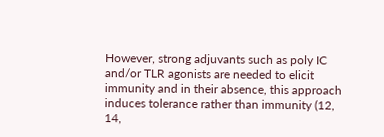However, strong adjuvants such as poly IC and/or TLR agonists are needed to elicit immunity and in their absence, this approach induces tolerance rather than immunity (12, 14,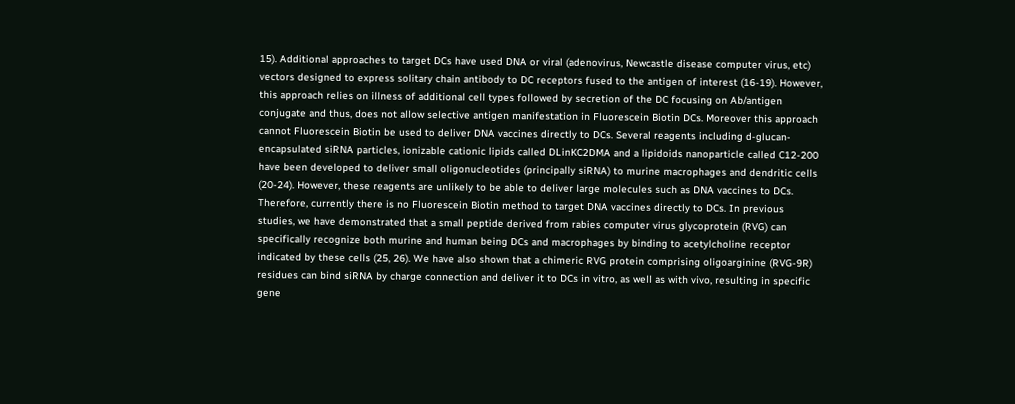15). Additional approaches to target DCs have used DNA or viral (adenovirus, Newcastle disease computer virus, etc) vectors designed to express solitary chain antibody to DC receptors fused to the antigen of interest (16-19). However, this approach relies on illness of additional cell types followed by secretion of the DC focusing on Ab/antigen conjugate and thus, does not allow selective antigen manifestation in Fluorescein Biotin DCs. Moreover this approach cannot Fluorescein Biotin be used to deliver DNA vaccines directly to DCs. Several reagents including d-glucan-encapsulated siRNA particles, ionizable cationic lipids called DLinKC2DMA and a lipidoids nanoparticle called C12-200 have been developed to deliver small oligonucleotides (principally siRNA) to murine macrophages and dendritic cells (20-24). However, these reagents are unlikely to be able to deliver large molecules such as DNA vaccines to DCs. Therefore, currently there is no Fluorescein Biotin method to target DNA vaccines directly to DCs. In previous studies, we have demonstrated that a small peptide derived from rabies computer virus glycoprotein (RVG) can specifically recognize both murine and human being DCs and macrophages by binding to acetylcholine receptor indicated by these cells (25, 26). We have also shown that a chimeric RVG protein comprising oligoarginine (RVG-9R) residues can bind siRNA by charge connection and deliver it to DCs in vitro, as well as with vivo, resulting in specific gene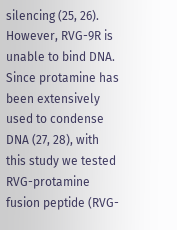silencing (25, 26). However, RVG-9R is unable to bind DNA. Since protamine has been extensively used to condense DNA (27, 28), with this study we tested RVG-protamine fusion peptide (RVG-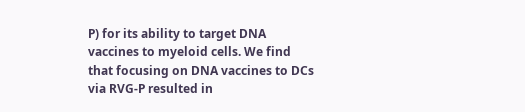P) for its ability to target DNA vaccines to myeloid cells. We find that focusing on DNA vaccines to DCs via RVG-P resulted in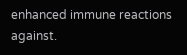enhanced immune reactions against.